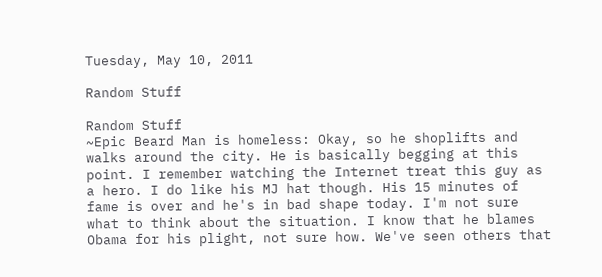Tuesday, May 10, 2011

Random Stuff

Random Stuff
~Epic Beard Man is homeless: Okay, so he shoplifts and walks around the city. He is basically begging at this point. I remember watching the Internet treat this guy as a hero. I do like his MJ hat though. His 15 minutes of fame is over and he's in bad shape today. I'm not sure what to think about the situation. I know that he blames Obama for his plight, not sure how. We've seen others that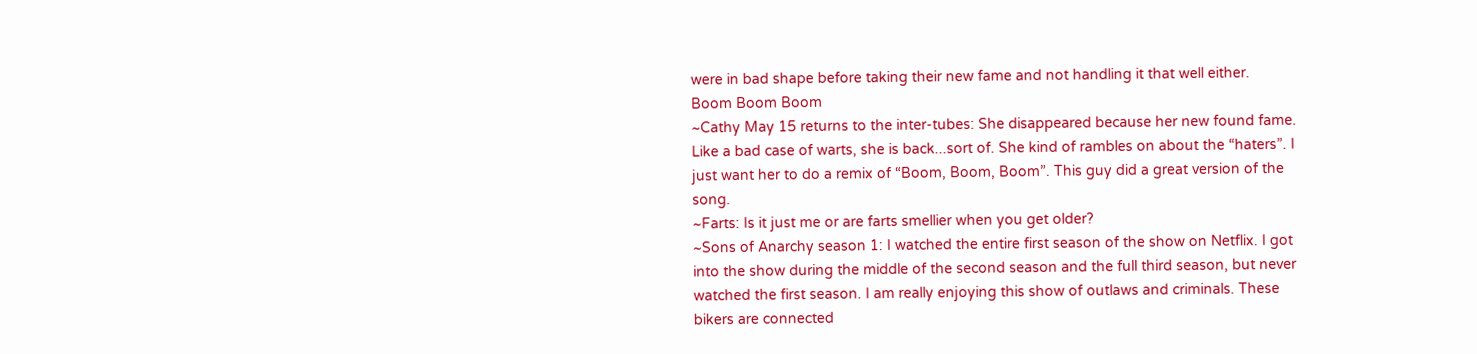were in bad shape before taking their new fame and not handling it that well either.
Boom Boom Boom
~Cathy May 15 returns to the inter-tubes: She disappeared because her new found fame. Like a bad case of warts, she is back...sort of. She kind of rambles on about the “haters”. I just want her to do a remix of “Boom, Boom, Boom”. This guy did a great version of the song.
~Farts: Is it just me or are farts smellier when you get older?
~Sons of Anarchy season 1: I watched the entire first season of the show on Netflix. I got into the show during the middle of the second season and the full third season, but never watched the first season. I am really enjoying this show of outlaws and criminals. These bikers are connected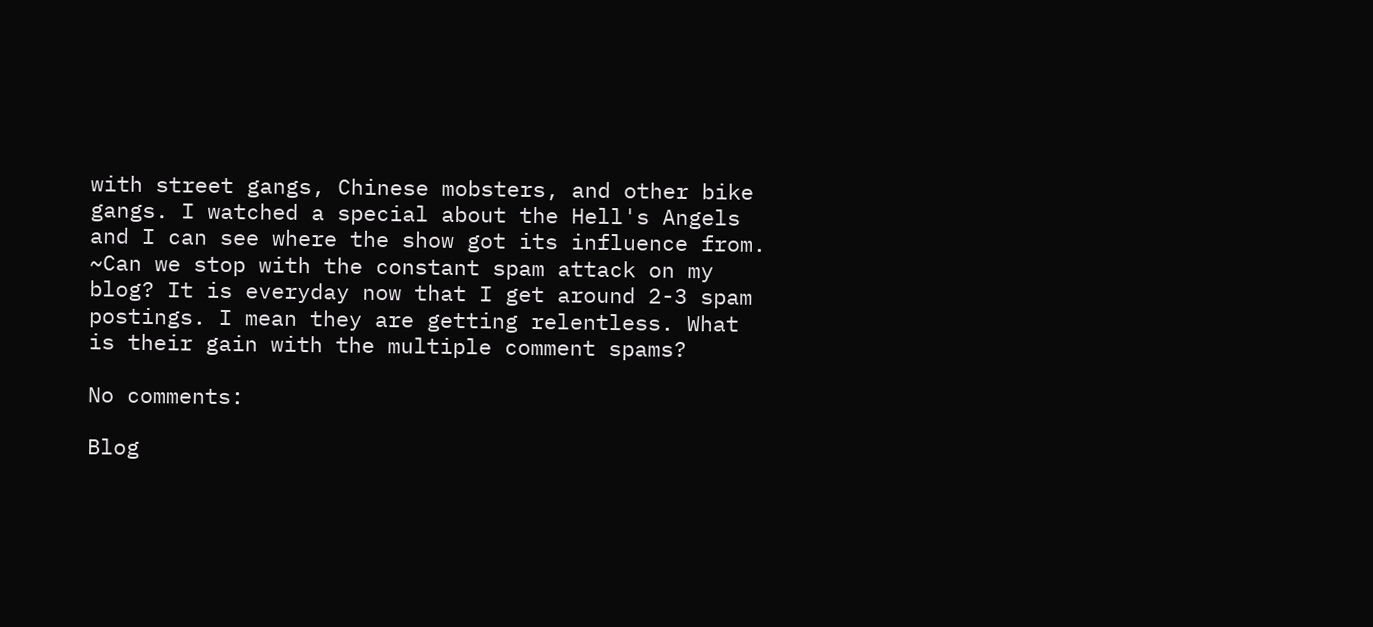with street gangs, Chinese mobsters, and other bike gangs. I watched a special about the Hell's Angels and I can see where the show got its influence from.
~Can we stop with the constant spam attack on my blog? It is everyday now that I get around 2-3 spam postings. I mean they are getting relentless. What is their gain with the multiple comment spams?

No comments:

Blog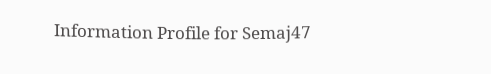Information Profile for Semaj47